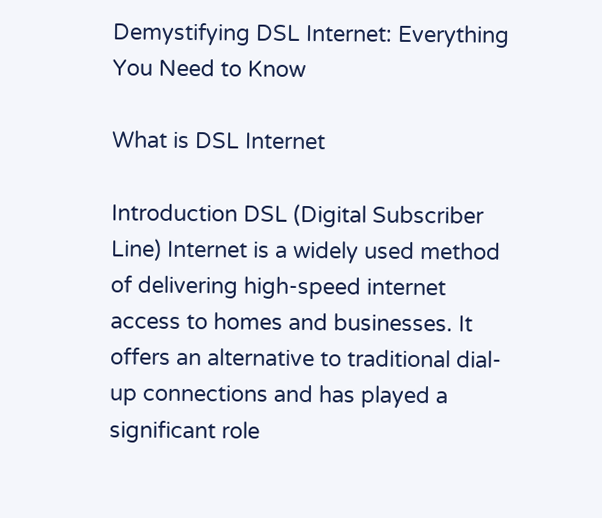Demystifying DSL Internet: Everything You Need to Know

What is DSL Internet

Introduction DSL (Digital Subscriber Line) Internet is a widely used method of delivering high-speed internet access to homes and businesses. It offers an alternative to traditional dial-up connections and has played a significant role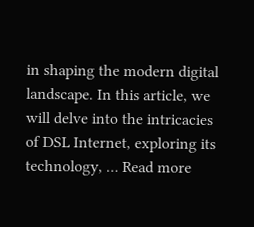in shaping the modern digital landscape. In this article, we will delve into the intricacies of DSL Internet, exploring its technology, … Read more